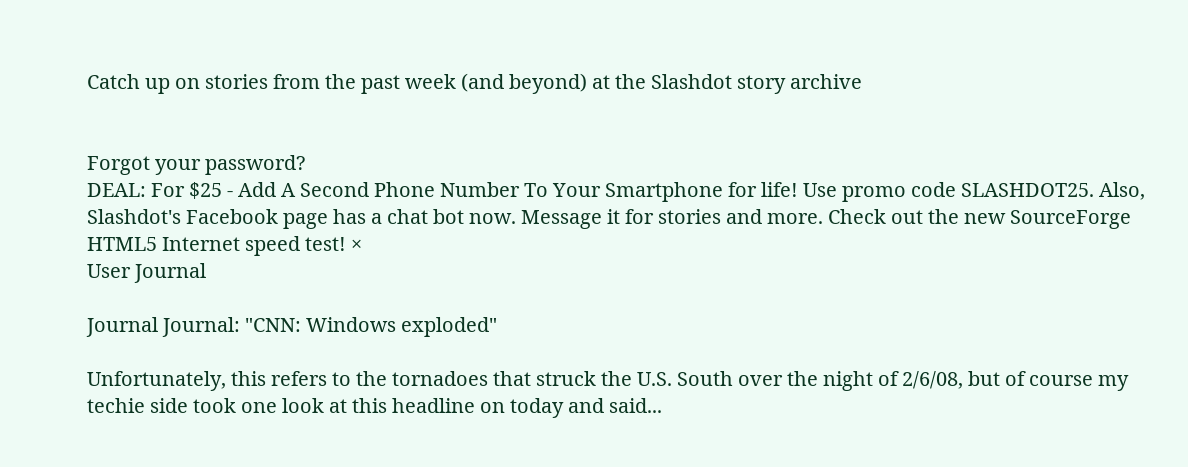Catch up on stories from the past week (and beyond) at the Slashdot story archive


Forgot your password?
DEAL: For $25 - Add A Second Phone Number To Your Smartphone for life! Use promo code SLASHDOT25. Also, Slashdot's Facebook page has a chat bot now. Message it for stories and more. Check out the new SourceForge HTML5 Internet speed test! ×
User Journal

Journal Journal: "CNN: Windows exploded"

Unfortunately, this refers to the tornadoes that struck the U.S. South over the night of 2/6/08, but of course my techie side took one look at this headline on today and said...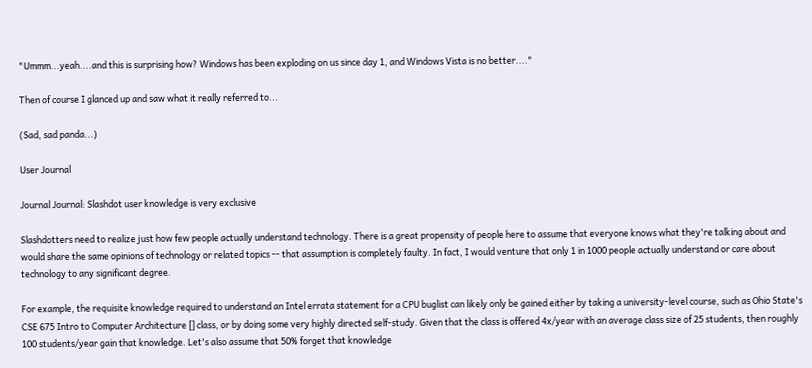"Ummm...yeah....and this is surprising how? Windows has been exploding on us since day 1, and Windows Vista is no better...."

Then of course I glanced up and saw what it really referred to...

(Sad, sad panda...)

User Journal

Journal Journal: Slashdot user knowledge is very exclusive

Slashdotters need to realize just how few people actually understand technology. There is a great propensity of people here to assume that everyone knows what they're talking about and would share the same opinions of technology or related topics -- that assumption is completely faulty. In fact, I would venture that only 1 in 1000 people actually understand or care about technology to any significant degree.

For example, the requisite knowledge required to understand an Intel errata statement for a CPU buglist can likely only be gained either by taking a university-level course, such as Ohio State's CSE 675 Intro to Computer Architecture [] class, or by doing some very highly directed self-study. Given that the class is offered 4x/year with an average class size of 25 students, then roughly 100 students/year gain that knowledge. Let's also assume that 50% forget that knowledge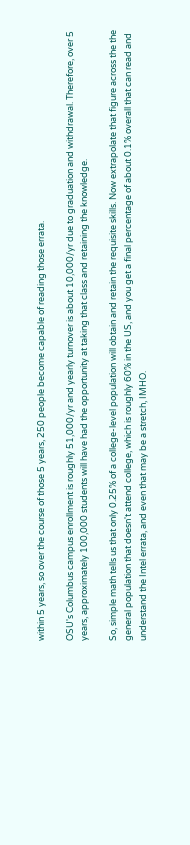within 5 years, so over the course of those 5 years, 250 people become capable of reading those errata.

OSU's Columbus campus enrollment is roughly 51,000/yr and yearly turnover is about 10,000/yr due to graduation and withdrawal. Therefore, over 5 years, approximately 100,000 students will have had the opportunity at taking that class and retaining the knowledge.

So, simple math tells us that only 0.25% of a college-level population will obtain and retain the requisite skills. Now extrapolate that figure across the the general population that doesn't attend college, which is roughly 60% in the US, and you get a final percentage of about 0.1% overall that can read and understand the Intel errata, and even that may be a stretch, IMHO.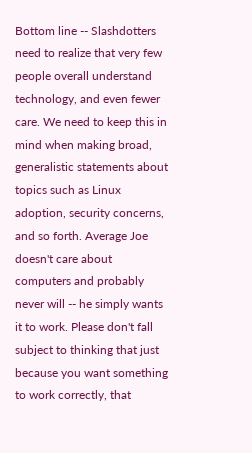Bottom line -- Slashdotters need to realize that very few people overall understand technology, and even fewer care. We need to keep this in mind when making broad, generalistic statements about topics such as Linux adoption, security concerns, and so forth. Average Joe doesn't care about computers and probably never will -- he simply wants it to work. Please don't fall subject to thinking that just because you want something to work correctly, that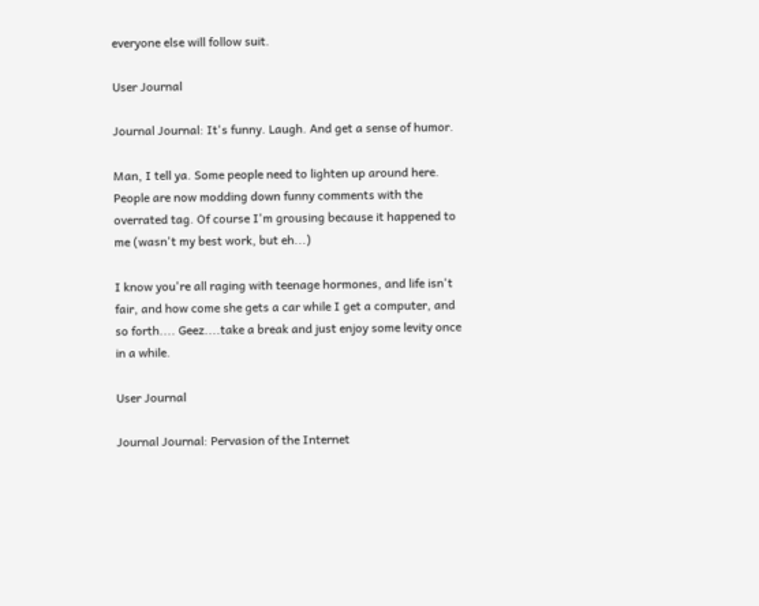everyone else will follow suit.

User Journal

Journal Journal: It's funny. Laugh. And get a sense of humor.

Man, I tell ya. Some people need to lighten up around here. People are now modding down funny comments with the overrated tag. Of course I'm grousing because it happened to me (wasn't my best work, but eh...)

I know you're all raging with teenage hormones, and life isn't fair, and how come she gets a car while I get a computer, and so forth.... Geez....take a break and just enjoy some levity once in a while.

User Journal

Journal Journal: Pervasion of the Internet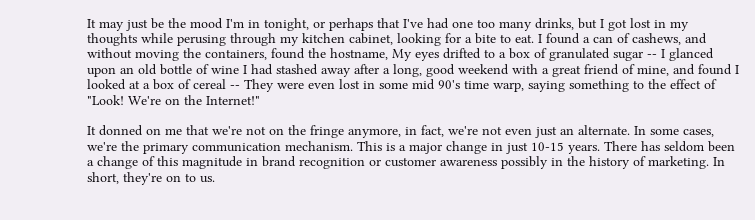It may just be the mood I'm in tonight, or perhaps that I've had one too many drinks, but I got lost in my thoughts while perusing through my kitchen cabinet, looking for a bite to eat. I found a can of cashews, and without moving the containers, found the hostname, My eyes drifted to a box of granulated sugar -- I glanced upon an old bottle of wine I had stashed away after a long, good weekend with a great friend of mine, and found I looked at a box of cereal -- They were even lost in some mid 90's time warp, saying something to the effect of "Look! We're on the Internet!"

It donned on me that we're not on the fringe anymore, in fact, we're not even just an alternate. In some cases, we're the primary communication mechanism. This is a major change in just 10-15 years. There has seldom been a change of this magnitude in brand recognition or customer awareness possibly in the history of marketing. In short, they're on to us.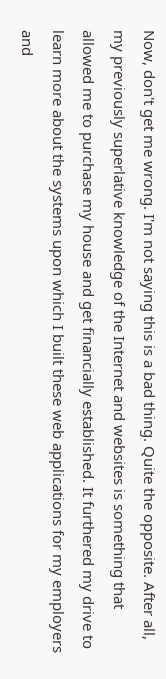Now, don't get me wrong. I'm not saying this is a bad thing. Quite the opposite. After all, my previously superlative knowledge of the Internet and websites is something that allowed me to purchase my house and get financially established. It furthered my drive to learn more about the systems upon which I built these web applications for my employers and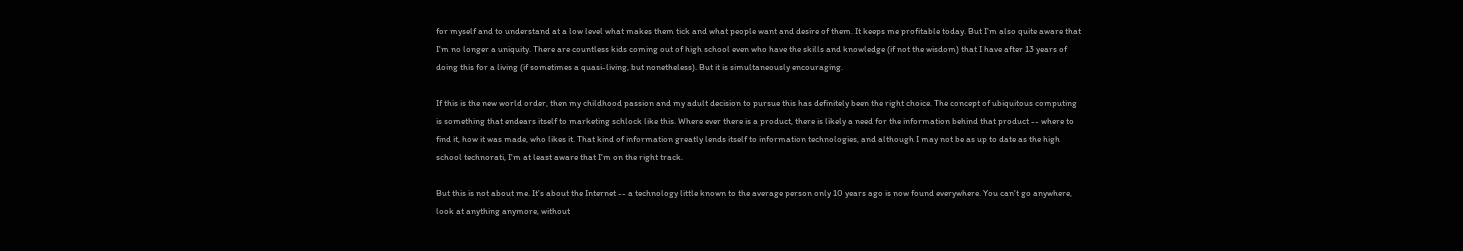for myself and to understand at a low level what makes them tick and what people want and desire of them. It keeps me profitable today. But I'm also quite aware that I'm no longer a uniquity. There are countless kids coming out of high school even who have the skills and knowledge (if not the wisdom) that I have after 13 years of doing this for a living (if sometimes a quasi-living, but nonetheless). But it is simultaneously encouraging.

If this is the new world order, then my childhood passion and my adult decision to pursue this has definitely been the right choice. The concept of ubiquitous computing is something that endears itself to marketing schlock like this. Where ever there is a product, there is likely a need for the information behind that product -- where to find it, how it was made, who likes it. That kind of information greatly lends itself to information technologies, and although I may not be as up to date as the high school technorati, I'm at least aware that I'm on the right track.

But this is not about me. It's about the Internet -- a technology little known to the average person only 10 years ago is now found everywhere. You can't go anywhere, look at anything anymore, without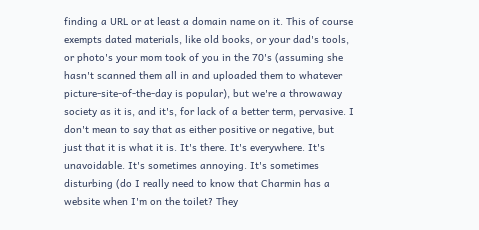finding a URL or at least a domain name on it. This of course exempts dated materials, like old books, or your dad's tools, or photo's your mom took of you in the 70's (assuming she hasn't scanned them all in and uploaded them to whatever picture-site-of-the-day is popular), but we're a throwaway society as it is, and it's, for lack of a better term, pervasive. I don't mean to say that as either positive or negative, but just that it is what it is. It's there. It's everywhere. It's unavoidable. It's sometimes annoying. It's sometimes disturbing (do I really need to know that Charmin has a website when I'm on the toilet? They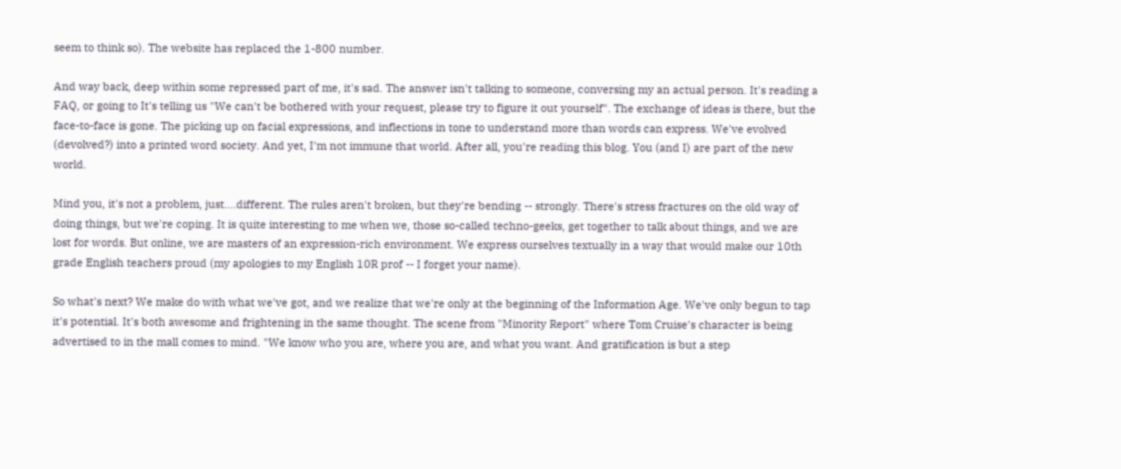seem to think so). The website has replaced the 1-800 number.

And way back, deep within some repressed part of me, it's sad. The answer isn't talking to someone, conversing my an actual person. It's reading a FAQ, or going to It's telling us "We can't be bothered with your request, please try to figure it out yourself". The exchange of ideas is there, but the face-to-face is gone. The picking up on facial expressions, and inflections in tone to understand more than words can express. We've evolved (devolved?) into a printed word society. And yet, I'm not immune that world. After all, you're reading this blog. You (and I) are part of the new world.

Mind you, it's not a problem, just....different. The rules aren't broken, but they're bending -- strongly. There's stress fractures on the old way of doing things, but we're coping. It is quite interesting to me when we, those so-called techno-geeks, get together to talk about things, and we are lost for words. But online, we are masters of an expression-rich environment. We express ourselves textually in a way that would make our 10th grade English teachers proud (my apologies to my English 10R prof -- I forget your name).

So what's next? We make do with what we've got, and we realize that we're only at the beginning of the Information Age. We've only begun to tap it's potential. It's both awesome and frightening in the same thought. The scene from "Minority Report" where Tom Cruise's character is being advertised to in the mall comes to mind. "We know who you are, where you are, and what you want. And gratification is but a step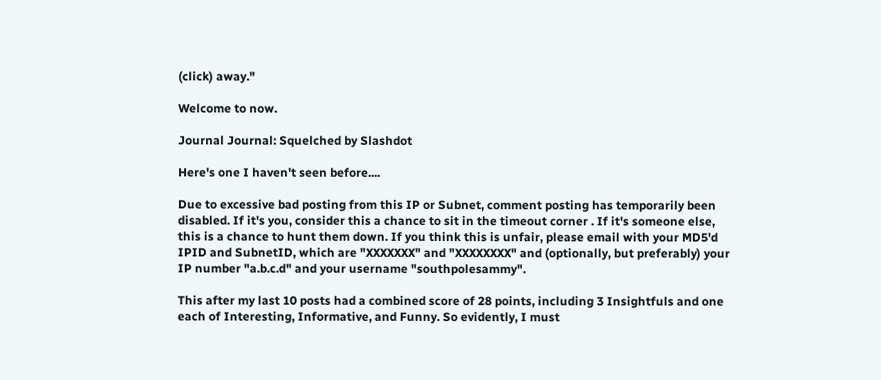(click) away."

Welcome to now.

Journal Journal: Squelched by Slashdot

Here's one I haven't seen before....

Due to excessive bad posting from this IP or Subnet, comment posting has temporarily been disabled. If it's you, consider this a chance to sit in the timeout corner . If it's someone else, this is a chance to hunt them down. If you think this is unfair, please email with your MD5'd IPID and SubnetID, which are "XXXXXXX" and "XXXXXXXX" and (optionally, but preferably) your IP number "a.b.c.d" and your username "southpolesammy".

This after my last 10 posts had a combined score of 28 points, including 3 Insightfuls and one each of Interesting, Informative, and Funny. So evidently, I must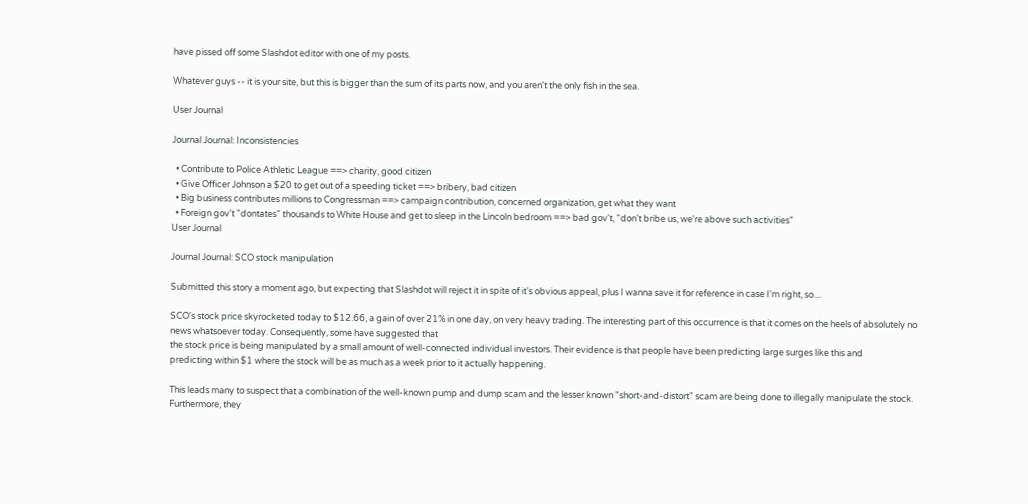have pissed off some Slashdot editor with one of my posts.

Whatever guys -- it is your site, but this is bigger than the sum of its parts now, and you aren't the only fish in the sea.

User Journal

Journal Journal: Inconsistencies

  • Contribute to Police Athletic League ==> charity, good citizen
  • Give Officer Johnson a $20 to get out of a speeding ticket ==> bribery, bad citizen
  • Big business contributes millions to Congressman ==> campaign contribution, concerned organization, get what they want
  • Foreign gov't "dontates" thousands to White House and get to sleep in the Lincoln bedroom ==> bad gov't, "don't bribe us, we're above such activities"
User Journal

Journal Journal: SCO stock manipulation

Submitted this story a moment ago, but expecting that Slashdot will reject it in spite of it's obvious appeal, plus I wanna save it for reference in case I'm right, so....

SCO's stock price skyrocketed today to $12.66, a gain of over 21% in one day, on very heavy trading. The interesting part of this occurrence is that it comes on the heels of absolutely no news whatsoever today. Consequently, some have suggested that
the stock price is being manipulated by a small amount of well-connected individual investors. Their evidence is that people have been predicting large surges like this and
predicting within $1 where the stock will be as much as a week prior to it actually happening.

This leads many to suspect that a combination of the well-known pump and dump scam and the lesser known "short-and-distort" scam are being done to illegally manipulate the stock. Furthermore, they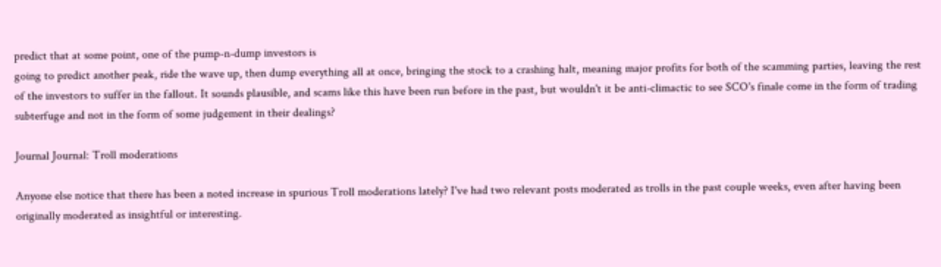predict that at some point, one of the pump-n-dump investors is
going to predict another peak, ride the wave up, then dump everything all at once, bringing the stock to a crashing halt, meaning major profits for both of the scamming parties, leaving the rest of the investors to suffer in the fallout. It sounds plausible, and scams like this have been run before in the past, but wouldn't it be anti-climactic to see SCO's finale come in the form of trading subterfuge and not in the form of some judgement in their dealings?

Journal Journal: Troll moderations

Anyone else notice that there has been a noted increase in spurious Troll moderations lately? I've had two relevant posts moderated as trolls in the past couple weeks, even after having been originally moderated as insightful or interesting.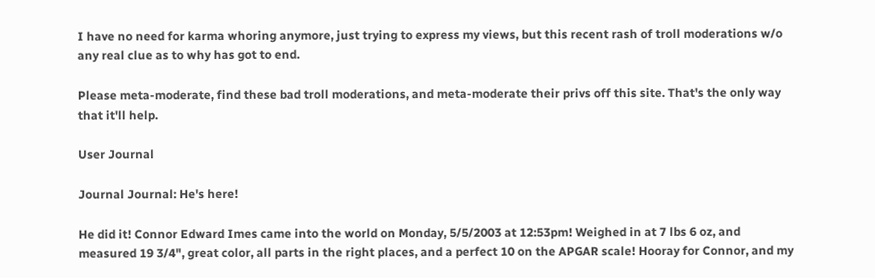I have no need for karma whoring anymore, just trying to express my views, but this recent rash of troll moderations w/o any real clue as to why has got to end.

Please meta-moderate, find these bad troll moderations, and meta-moderate their privs off this site. That's the only way that it'll help.

User Journal

Journal Journal: He's here!

He did it! Connor Edward Imes came into the world on Monday, 5/5/2003 at 12:53pm! Weighed in at 7 lbs 6 oz, and measured 19 3/4", great color, all parts in the right places, and a perfect 10 on the APGAR scale! Hooray for Connor, and my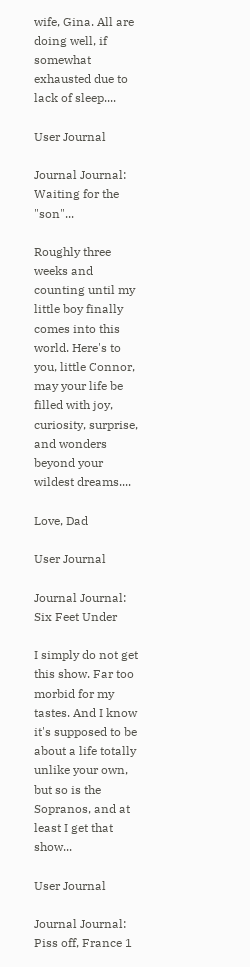wife, Gina. All are doing well, if somewhat exhausted due to lack of sleep....

User Journal

Journal Journal: Waiting for the "son"...

Roughly three weeks and counting until my little boy finally comes into this world. Here's to you, little Connor, may your life be filled with joy, curiosity, surprise, and wonders beyond your wildest dreams....

Love, Dad

User Journal

Journal Journal: Six Feet Under

I simply do not get this show. Far too morbid for my tastes. And I know it's supposed to be about a life totally unlike your own, but so is the Sopranos, and at least I get that show...

User Journal

Journal Journal: Piss off, France 1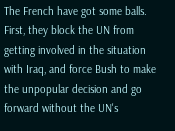The French have got some balls. First, they block the UN from getting involved in the situation with Iraq, and force Bush to make the unpopular decision and go forward without the UN's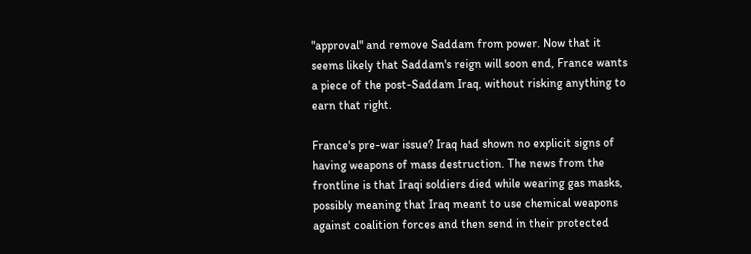"approval" and remove Saddam from power. Now that it seems likely that Saddam's reign will soon end, France wants a piece of the post-Saddam Iraq, without risking anything to earn that right.

France's pre-war issue? Iraq had shown no explicit signs of having weapons of mass destruction. The news from the frontline is that Iraqi soldiers died while wearing gas masks, possibly meaning that Iraq meant to use chemical weapons against coalition forces and then send in their protected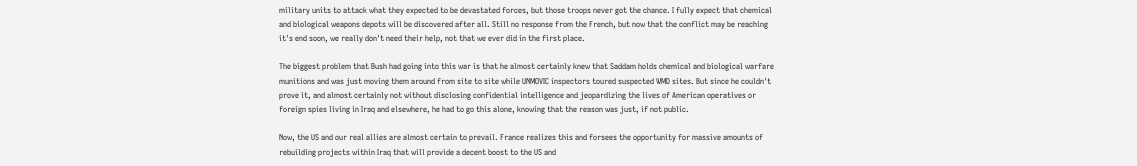military units to attack what they expected to be devastated forces, but those troops never got the chance. I fully expect that chemical and biological weapons depots will be discovered after all. Still no response from the French, but now that the conflict may be reaching it's end soon, we really don't need their help, not that we ever did in the first place.

The biggest problem that Bush had going into this war is that he almost certainly knew that Saddam holds chemical and biological warfare munitions and was just moving them around from site to site while UNMOVIC inspectors toured suspected WMD sites. But since he couldn't prove it, and almost certainly not without disclosing confidential intelligence and jeopardizing the lives of American operatives or foreign spies living in Iraq and elsewhere, he had to go this alone, knowing that the reason was just, if not public.

Now, the US and our real allies are almost certain to prevail. France realizes this and forsees the opportunity for massive amounts of rebuilding projects within Iraq that will provide a decent boost to the US and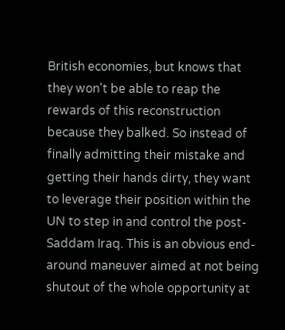British economies, but knows that they won't be able to reap the rewards of this reconstruction because they balked. So instead of finally admitting their mistake and getting their hands dirty, they want to leverage their position within the UN to step in and control the post-Saddam Iraq. This is an obvious end-around maneuver aimed at not being shutout of the whole opportunity at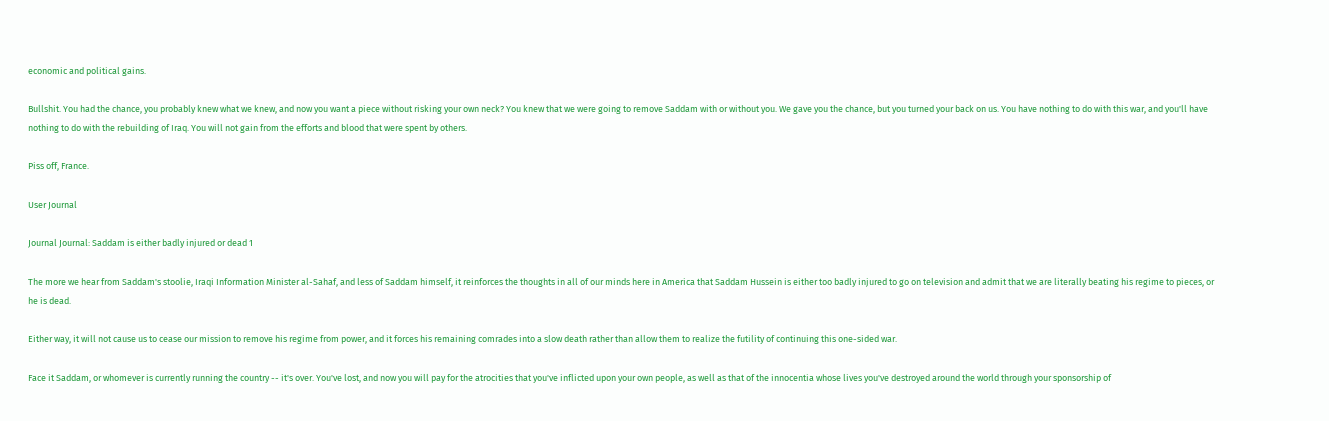economic and political gains.

Bullshit. You had the chance, you probably knew what we knew, and now you want a piece without risking your own neck? You knew that we were going to remove Saddam with or without you. We gave you the chance, but you turned your back on us. You have nothing to do with this war, and you'll have nothing to do with the rebuilding of Iraq. You will not gain from the efforts and blood that were spent by others.

Piss off, France.

User Journal

Journal Journal: Saddam is either badly injured or dead 1

The more we hear from Saddam's stoolie, Iraqi Information Minister al-Sahaf, and less of Saddam himself, it reinforces the thoughts in all of our minds here in America that Saddam Hussein is either too badly injured to go on television and admit that we are literally beating his regime to pieces, or he is dead.

Either way, it will not cause us to cease our mission to remove his regime from power, and it forces his remaining comrades into a slow death rather than allow them to realize the futility of continuing this one-sided war.

Face it Saddam, or whomever is currently running the country -- it's over. You've lost, and now you will pay for the atrocities that you've inflicted upon your own people, as well as that of the innocentia whose lives you've destroyed around the world through your sponsorship of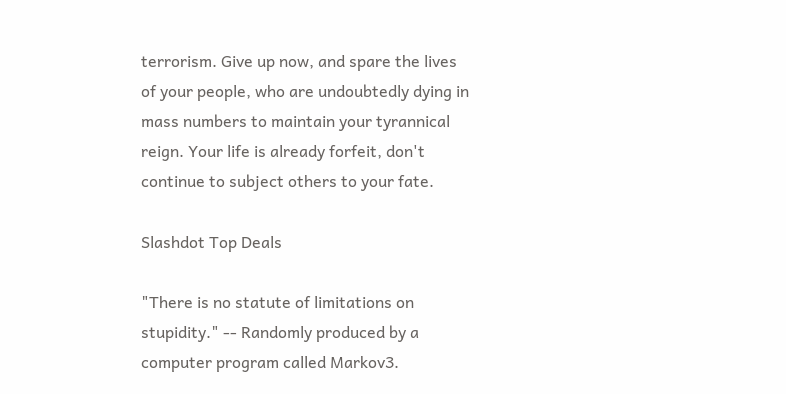terrorism. Give up now, and spare the lives of your people, who are undoubtedly dying in mass numbers to maintain your tyrannical reign. Your life is already forfeit, don't continue to subject others to your fate.

Slashdot Top Deals

"There is no statute of limitations on stupidity." -- Randomly produced by a computer program called Markov3.